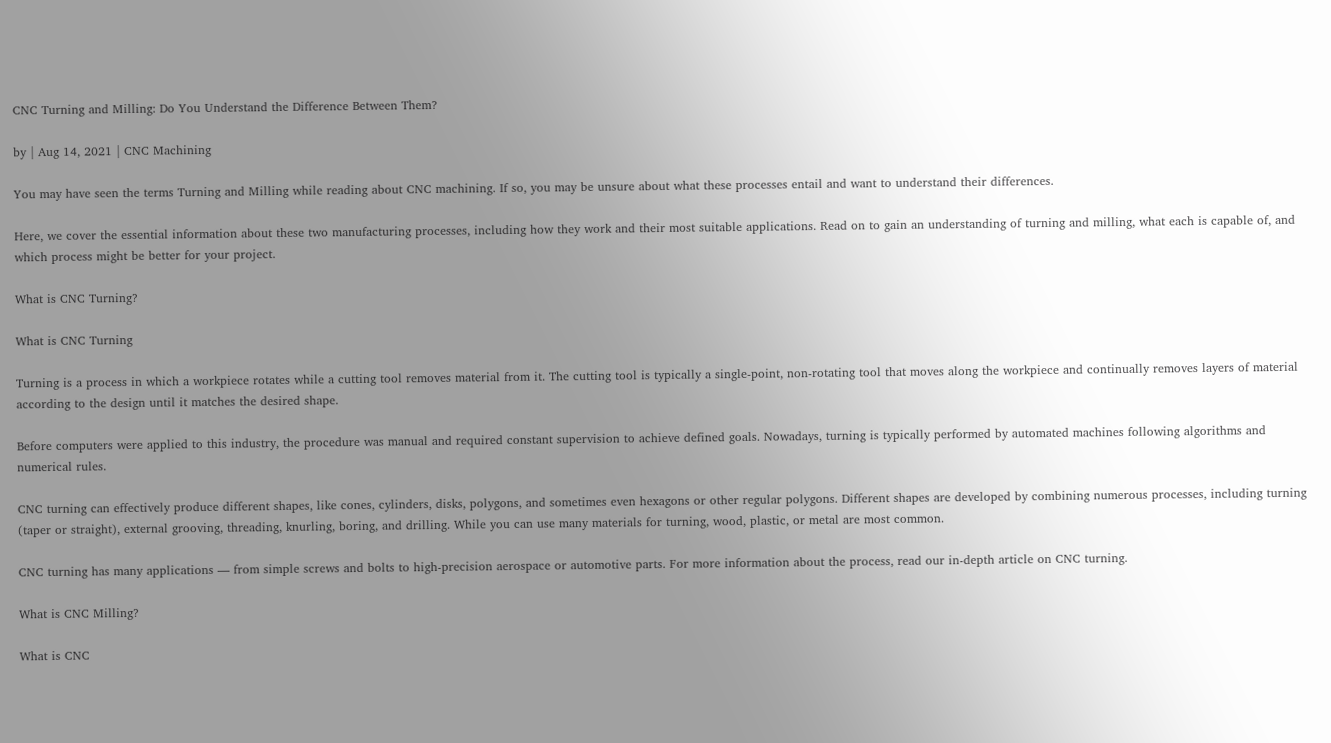CNC Turning and Milling: Do You Understand the Difference Between Them?

by | Aug 14, 2021 | CNC Machining

You may have seen the terms Turning and Milling while reading about CNC machining. If so, you may be unsure about what these processes entail and want to understand their differences.

Here, we cover the essential information about these two manufacturing processes, including how they work and their most suitable applications. Read on to gain an understanding of turning and milling, what each is capable of, and which process might be better for your project.

What is CNC Turning?

What is CNC Turning

Turning is a process in which a workpiece rotates while a cutting tool removes material from it. The cutting tool is typically a single-point, non-rotating tool that moves along the workpiece and continually removes layers of material according to the design until it matches the desired shape.

Before computers were applied to this industry, the procedure was manual and required constant supervision to achieve defined goals. Nowadays, turning is typically performed by automated machines following algorithms and numerical rules.

CNC turning can effectively produce different shapes, like cones, cylinders, disks, polygons, and sometimes even hexagons or other regular polygons. Different shapes are developed by combining numerous processes, including turning (taper or straight), external grooving, threading, knurling, boring, and drilling. While you can use many materials for turning, wood, plastic, or metal are most common.

CNC turning has many applications — from simple screws and bolts to high-precision aerospace or automotive parts. For more information about the process, read our in-depth article on CNC turning.

What is CNC Milling?

What is CNC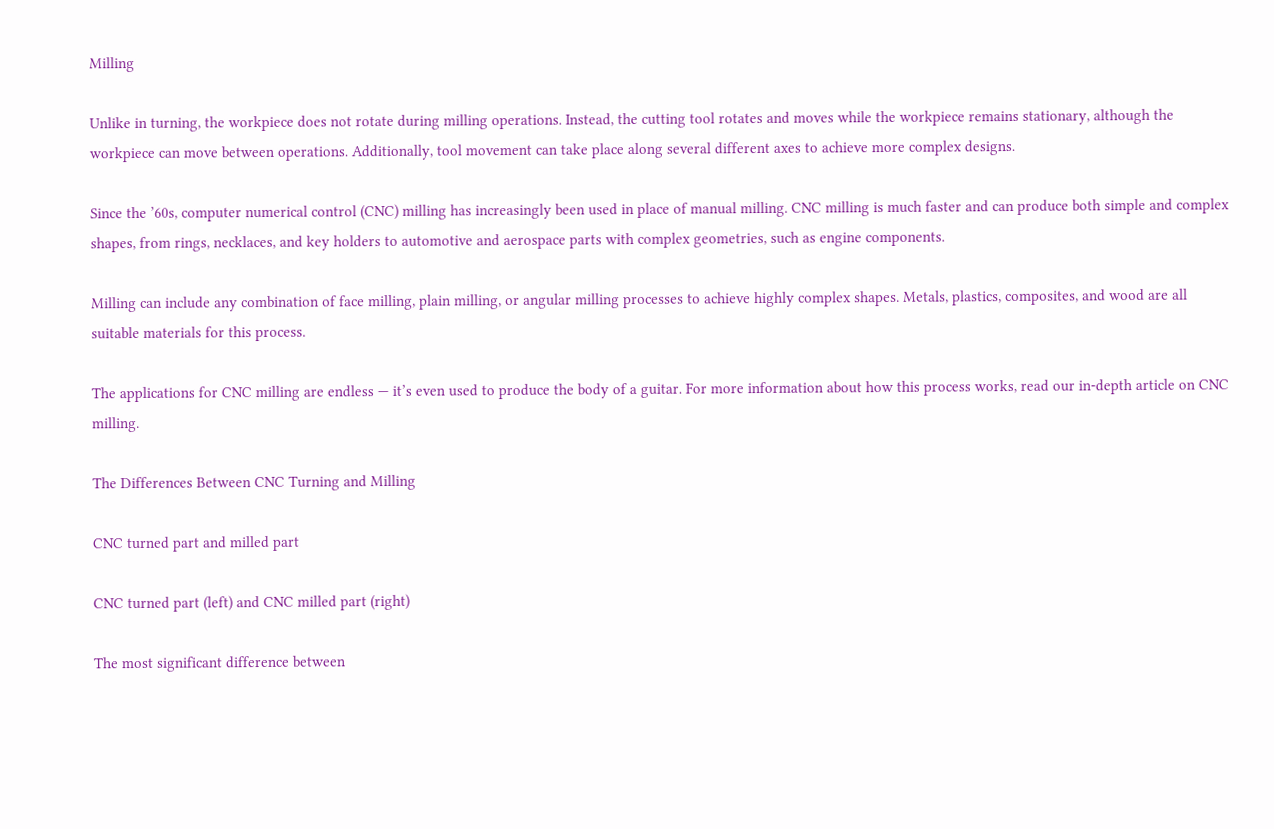Milling

Unlike in turning, the workpiece does not rotate during milling operations. Instead, the cutting tool rotates and moves while the workpiece remains stationary, although the workpiece can move between operations. Additionally, tool movement can take place along several different axes to achieve more complex designs.

Since the ’60s, computer numerical control (CNC) milling has increasingly been used in place of manual milling. CNC milling is much faster and can produce both simple and complex shapes, from rings, necklaces, and key holders to automotive and aerospace parts with complex geometries, such as engine components.

Milling can include any combination of face milling, plain milling, or angular milling processes to achieve highly complex shapes. Metals, plastics, composites, and wood are all suitable materials for this process.

The applications for CNC milling are endless — it’s even used to produce the body of a guitar. For more information about how this process works, read our in-depth article on CNC milling.

The Differences Between CNC Turning and Milling

CNC turned part and milled part

CNC turned part (left) and CNC milled part (right)

The most significant difference between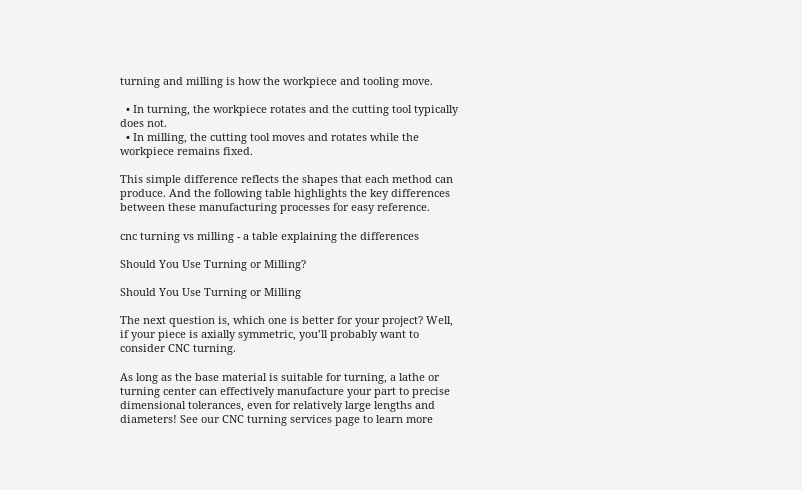turning and milling is how the workpiece and tooling move.

  • In turning, the workpiece rotates and the cutting tool typically does not.
  • In milling, the cutting tool moves and rotates while the workpiece remains fixed.

This simple difference reflects the shapes that each method can produce. And the following table highlights the key differences between these manufacturing processes for easy reference.

cnc turning vs milling - a table explaining the differences

Should You Use Turning or Milling?

Should You Use Turning or Milling

The next question is, which one is better for your project? Well, if your piece is axially symmetric, you’ll probably want to consider CNC turning.

As long as the base material is suitable for turning, a lathe or turning center can effectively manufacture your part to precise dimensional tolerances, even for relatively large lengths and diameters! See our CNC turning services page to learn more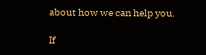about how we can help you.

If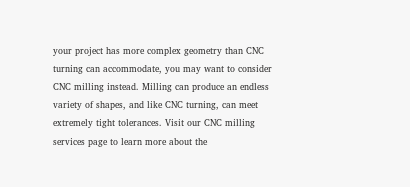your project has more complex geometry than CNC turning can accommodate, you may want to consider CNC milling instead. Milling can produce an endless variety of shapes, and like CNC turning, can meet extremely tight tolerances. Visit our CNC milling services page to learn more about the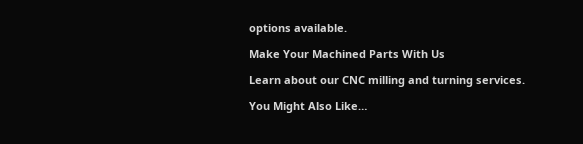options available.

Make Your Machined Parts With Us

Learn about our CNC milling and turning services.

You Might Also Like…